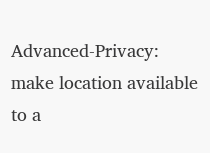Advanced-Privacy: make location available to a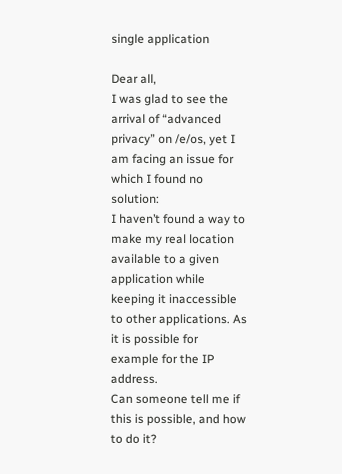single application

Dear all,
I was glad to see the arrival of “advanced privacy” on /e/os, yet I am facing an issue for which I found no solution:
I haven’t found a way to make my real location available to a given application while keeping it inaccessible to other applications. As it is possible for example for the IP address.
Can someone tell me if this is possible, and how to do it?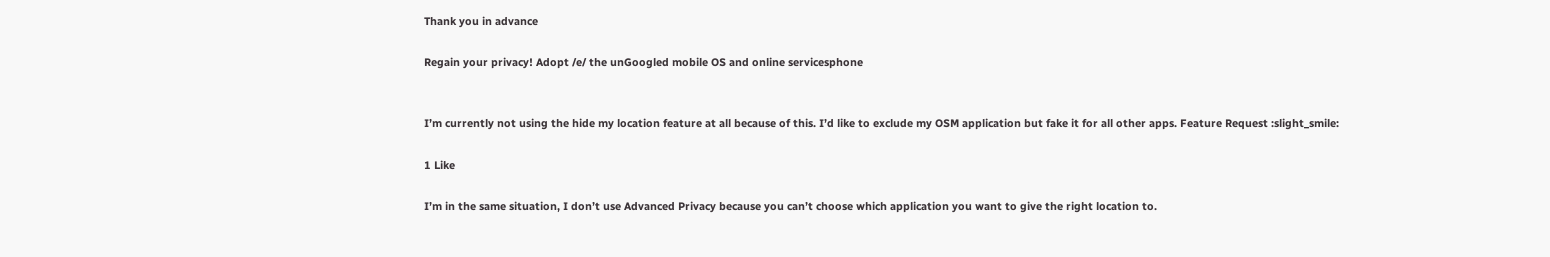Thank you in advance

Regain your privacy! Adopt /e/ the unGoogled mobile OS and online servicesphone


I’m currently not using the hide my location feature at all because of this. I’d like to exclude my OSM application but fake it for all other apps. Feature Request :slight_smile:

1 Like

I’m in the same situation, I don’t use Advanced Privacy because you can’t choose which application you want to give the right location to.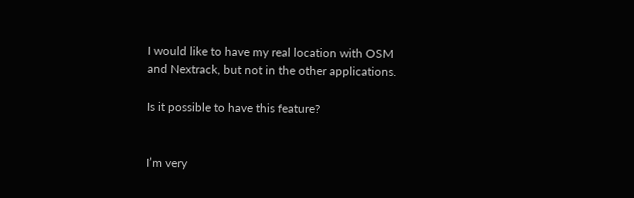I would like to have my real location with OSM and Nextrack, but not in the other applications.

Is it possible to have this feature?


I’m very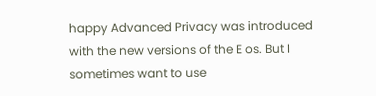happy Advanced Privacy was introduced with the new versions of the E os. But I sometimes want to use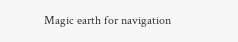Magic earth for navigation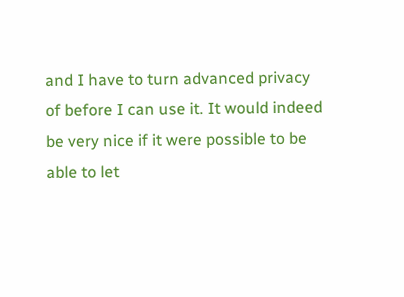and I have to turn advanced privacy of before I can use it. It would indeed be very nice if it were possible to be able to let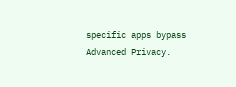specific apps bypass Advanced Privacy.